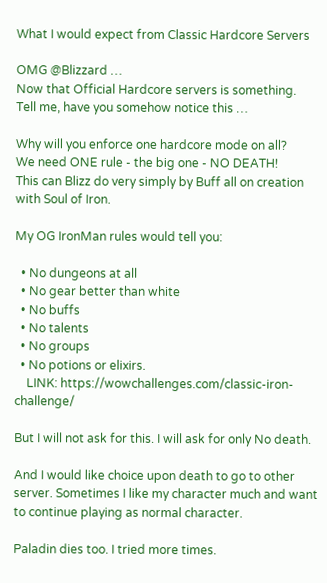What I would expect from Classic Hardcore Servers

OMG @Blizzard …
Now that Official Hardcore servers is something.
Tell me, have you somehow notice this …

Why will you enforce one hardcore mode on all?
We need ONE rule - the big one - NO DEATH!
This can Blizz do very simply by Buff all on creation with Soul of Iron.

My OG IronMan rules would tell you:

  • No dungeons at all
  • No gear better than white
  • No buffs
  • No talents
  • No groups
  • No potions or elixirs.
    LINK: https://wowchallenges.com/classic-iron-challenge/

But I will not ask for this. I will ask for only No death.

And I would like choice upon death to go to other server. Sometimes I like my character much and want to continue playing as normal character.

Paladin dies too. I tried more times.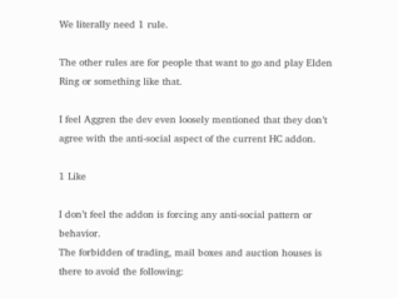We literally need 1 rule.

The other rules are for people that want to go and play Elden Ring or something like that.

I feel Aggren the dev even loosely mentioned that they don’t agree with the anti-social aspect of the current HC addon.

1 Like

I don’t feel the addon is forcing any anti-social pattern or behavior.
The forbidden of trading, mail boxes and auction houses is there to avoid the following: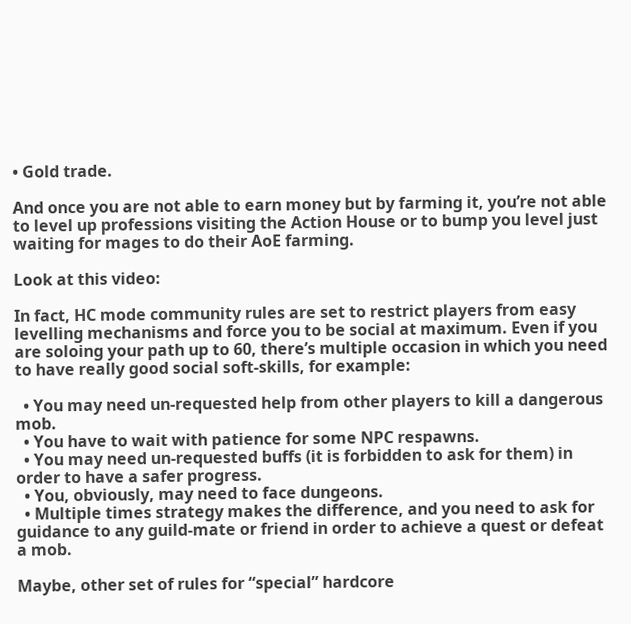• Gold trade.

And once you are not able to earn money but by farming it, you’re not able to level up professions visiting the Action House or to bump you level just waiting for mages to do their AoE farming.

Look at this video:

In fact, HC mode community rules are set to restrict players from easy levelling mechanisms and force you to be social at maximum. Even if you are soloing your path up to 60, there’s multiple occasion in which you need to have really good social soft-skills, for example:

  • You may need un-requested help from other players to kill a dangerous mob.
  • You have to wait with patience for some NPC respawns.
  • You may need un-requested buffs (it is forbidden to ask for them) in order to have a safer progress.
  • You, obviously, may need to face dungeons.
  • Multiple times strategy makes the difference, and you need to ask for guidance to any guild-mate or friend in order to achieve a quest or defeat a mob.

Maybe, other set of rules for “special” hardcore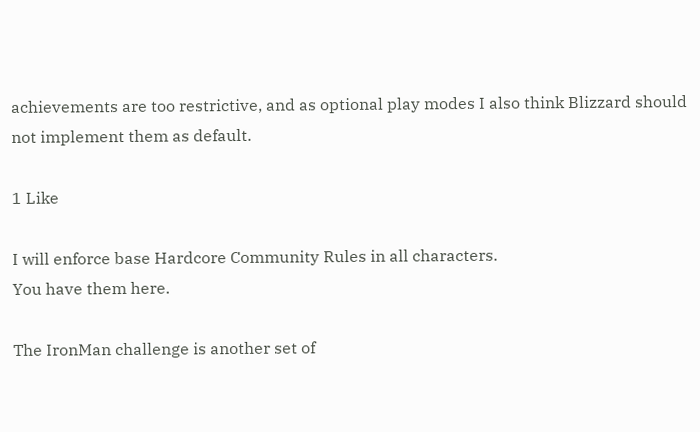achievements are too restrictive, and as optional play modes I also think Blizzard should not implement them as default.

1 Like

I will enforce base Hardcore Community Rules in all characters.
You have them here.

The IronMan challenge is another set of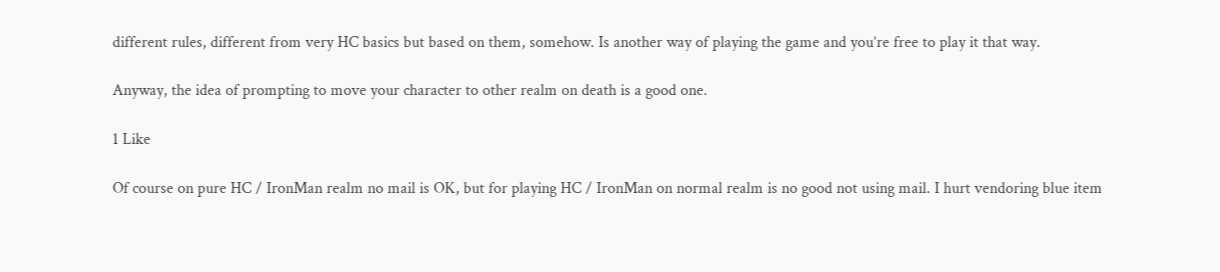different rules, different from very HC basics but based on them, somehow. Is another way of playing the game and you’re free to play it that way.

Anyway, the idea of prompting to move your character to other realm on death is a good one.

1 Like

Of course on pure HC / IronMan realm no mail is OK, but for playing HC / IronMan on normal realm is no good not using mail. I hurt vendoring blue item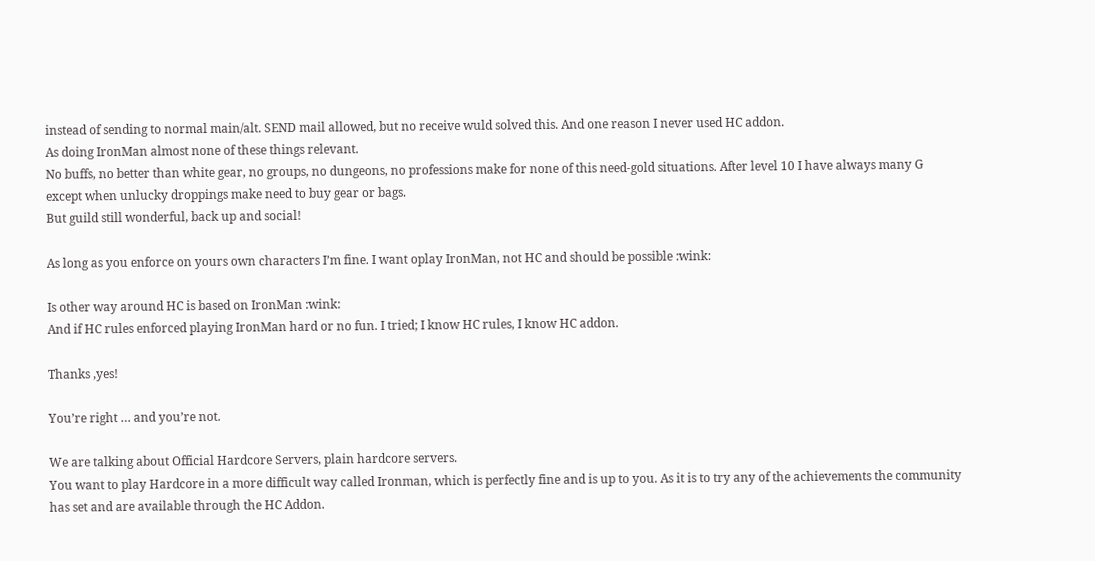instead of sending to normal main/alt. SEND mail allowed, but no receive wuld solved this. And one reason I never used HC addon.
As doing IronMan almost none of these things relevant.
No buffs, no better than white gear, no groups, no dungeons, no professions make for none of this need-gold situations. After level 10 I have always many G except when unlucky droppings make need to buy gear or bags.
But guild still wonderful, back up and social!

As long as you enforce on yours own characters I’m fine. I want oplay IronMan, not HC and should be possible :wink:

Is other way around HC is based on IronMan :wink:
And if HC rules enforced playing IronMan hard or no fun. I tried; I know HC rules, I know HC addon.

Thanks ,yes!

You’re right … and you’re not.

We are talking about Official Hardcore Servers, plain hardcore servers.
You want to play Hardcore in a more difficult way called Ironman, which is perfectly fine and is up to you. As it is to try any of the achievements the community has set and are available through the HC Addon.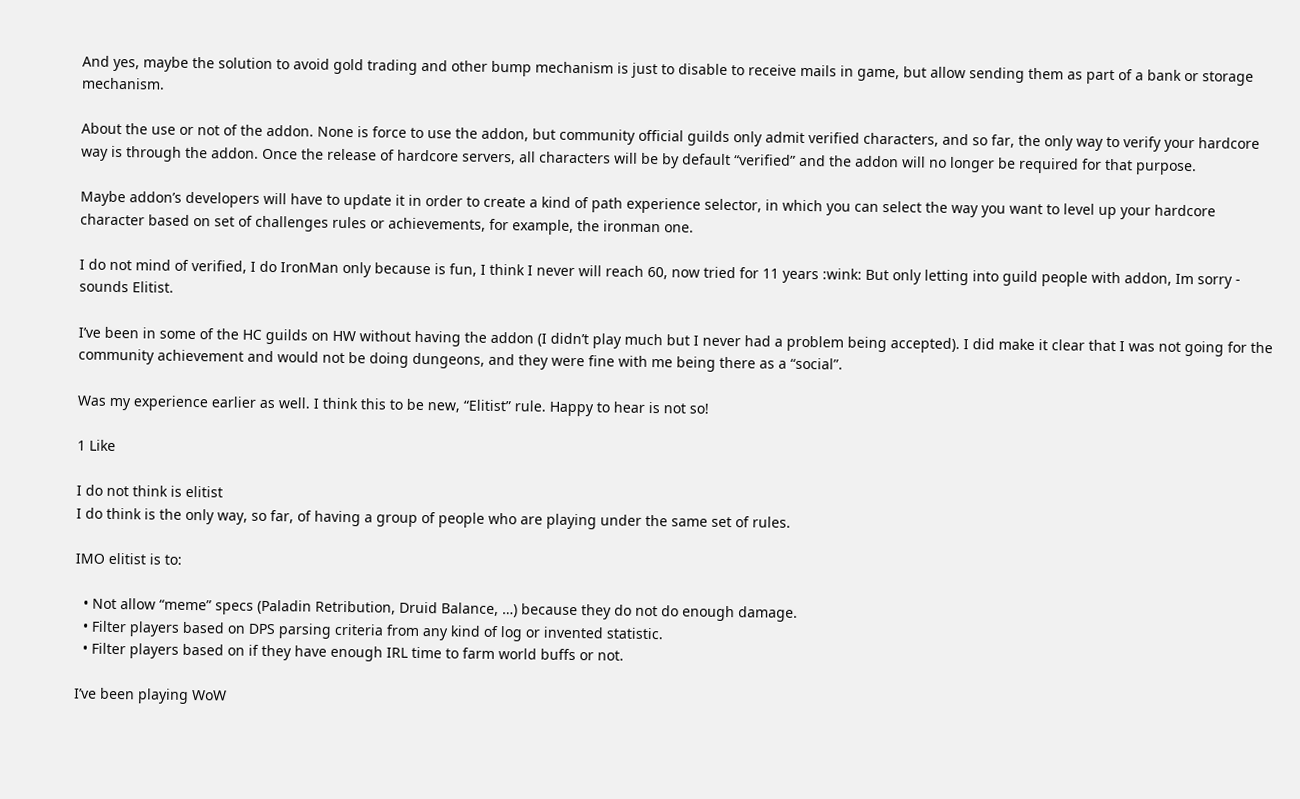And yes, maybe the solution to avoid gold trading and other bump mechanism is just to disable to receive mails in game, but allow sending them as part of a bank or storage mechanism.

About the use or not of the addon. None is force to use the addon, but community official guilds only admit verified characters, and so far, the only way to verify your hardcore way is through the addon. Once the release of hardcore servers, all characters will be by default “verified” and the addon will no longer be required for that purpose.

Maybe addon’s developers will have to update it in order to create a kind of path experience selector, in which you can select the way you want to level up your hardcore character based on set of challenges rules or achievements, for example, the ironman one.

I do not mind of verified, I do IronMan only because is fun, I think I never will reach 60, now tried for 11 years :wink: But only letting into guild people with addon, Im sorry - sounds Elitist.

I’ve been in some of the HC guilds on HW without having the addon (I didn’t play much but I never had a problem being accepted). I did make it clear that I was not going for the community achievement and would not be doing dungeons, and they were fine with me being there as a “social”.

Was my experience earlier as well. I think this to be new, “Elitist” rule. Happy to hear is not so!

1 Like

I do not think is elitist
I do think is the only way, so far, of having a group of people who are playing under the same set of rules.

IMO elitist is to:

  • Not allow “meme” specs (Paladin Retribution, Druid Balance, …) because they do not do enough damage.
  • Filter players based on DPS parsing criteria from any kind of log or invented statistic.
  • Filter players based on if they have enough IRL time to farm world buffs or not.

I’ve been playing WoW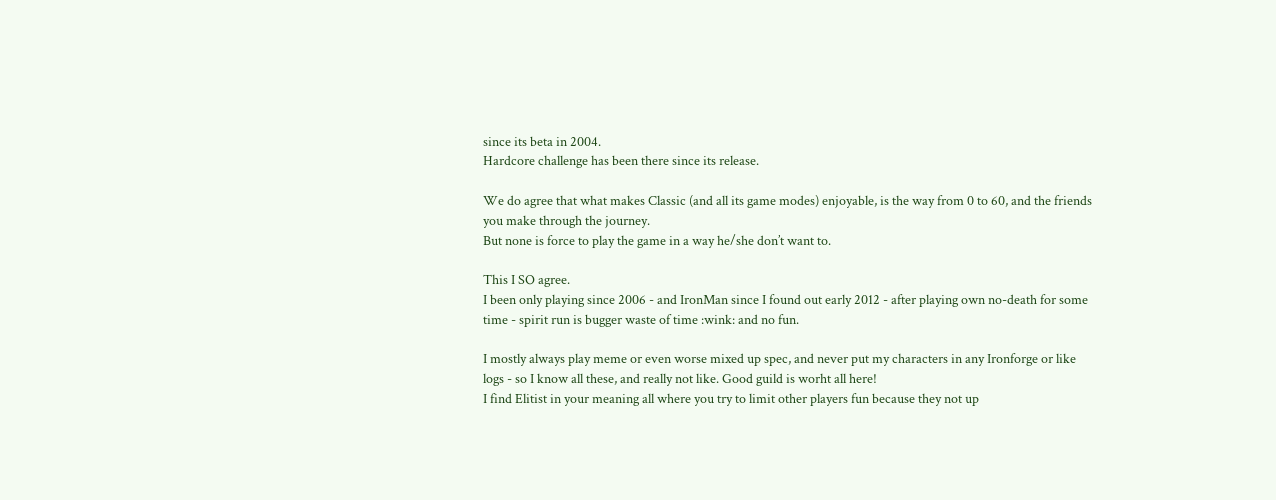since its beta in 2004.
Hardcore challenge has been there since its release.

We do agree that what makes Classic (and all its game modes) enjoyable, is the way from 0 to 60, and the friends you make through the journey.
But none is force to play the game in a way he/she don’t want to.

This I SO agree.
I been only playing since 2006 - and IronMan since I found out early 2012 - after playing own no-death for some time - spirit run is bugger waste of time :wink: and no fun.

I mostly always play meme or even worse mixed up spec, and never put my characters in any Ironforge or like logs - so I know all these, and really not like. Good guild is worht all here!
I find Elitist in your meaning all where you try to limit other players fun because they not up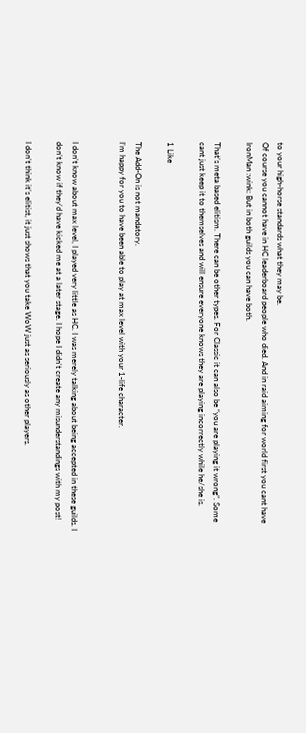to your high-horse standards what they may be.
Of course you cannot have in HC leaderboard people who died. And in raid aiming for world first you cant have IronMan :wink: But in both guilds you can have both.

That’s meta based elitism. There can be other types. For Classic it can also be “you are playing it wrong”. Some cant just keep it to themselves and will ensure everyone knows they are playing incorrectly while he/she is.

1 Like

The Add-On is not mandatory.
I’m happy for you to have been able to play at max level with your 1-life character.


I don’t know about max level, I played very little as HC. I was merely talking about being accepted in these guilds. I don’t know if they’d have kicked me at a later stage. I hope I didn’t create any misunderstandings with my post!

I don’t think it’s elitist, it just shows that you take WoW just as seriously as other players.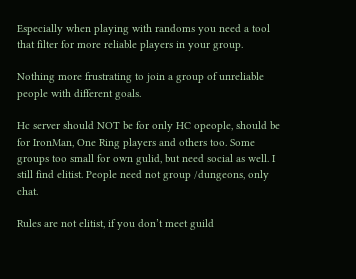Especially when playing with randoms you need a tool that filter for more reliable players in your group.

Nothing more frustrating to join a group of unreliable people with different goals.

Hc server should NOT be for only HC opeople, should be for IronMan, One Ring players and others too. Some groups too small for own gulid, but need social as well. I still find elitist. People need not group /dungeons, only chat.

Rules are not elitist, if you don’t meet guild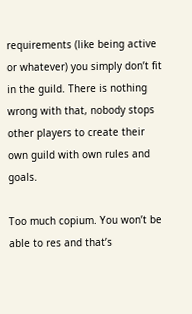requirements (like being active or whatever) you simply don’t fit in the guild. There is nothing wrong with that, nobody stops other players to create their own guild with own rules and goals.

Too much copium. You won’t be able to res and that’s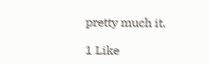pretty much it.

1 Like